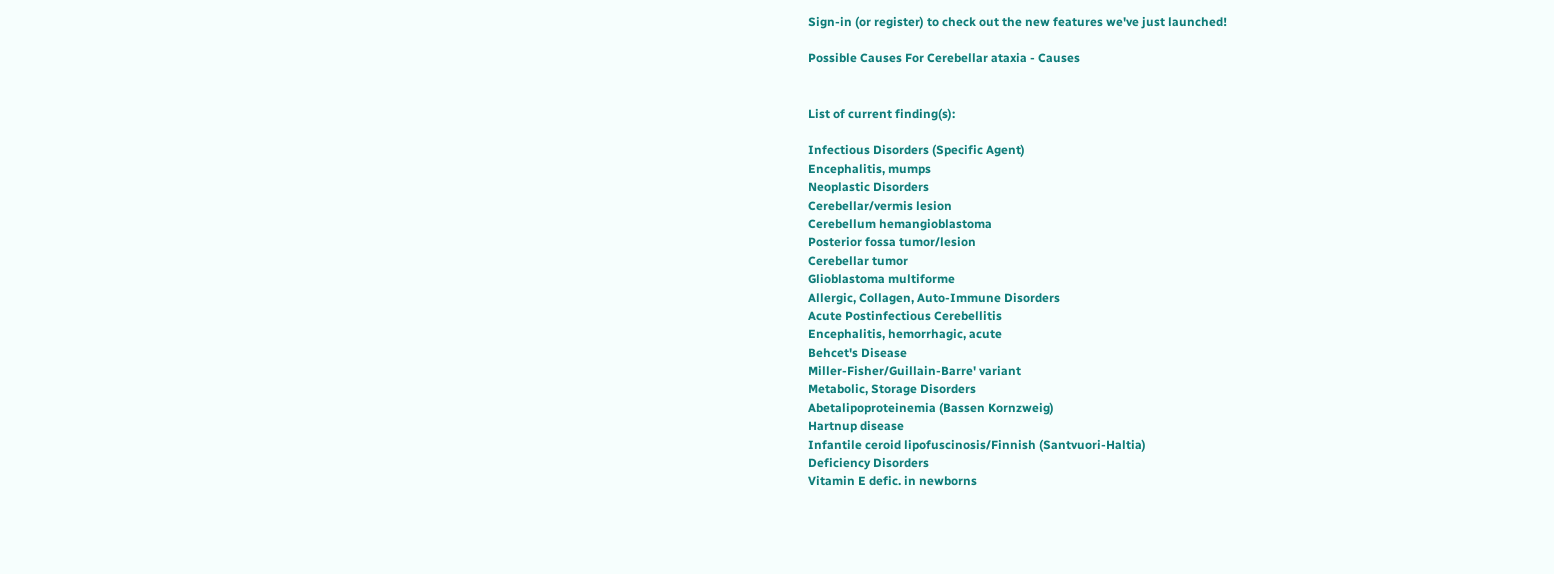Sign-in (or register) to check out the new features we've just launched!

Possible Causes For Cerebellar ataxia - Causes


List of current finding(s):

Infectious Disorders (Specific Agent)
Encephalitis, mumps
Neoplastic Disorders
Cerebellar/vermis lesion
Cerebellum hemangioblastoma
Posterior fossa tumor/lesion
Cerebellar tumor
Glioblastoma multiforme
Allergic, Collagen, Auto-Immune Disorders
Acute Postinfectious Cerebellitis
Encephalitis, hemorrhagic, acute
Behcet's Disease
Miller-Fisher/Guillain-Barre' variant
Metabolic, Storage Disorders
Abetalipoproteinemia (Bassen Kornzweig)
Hartnup disease
Infantile ceroid lipofuscinosis/Finnish (Santvuori-Haltia)
Deficiency Disorders
Vitamin E defic. in newborns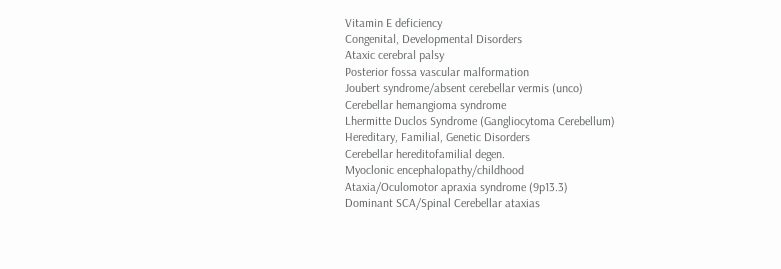Vitamin E deficiency
Congenital, Developmental Disorders
Ataxic cerebral palsy
Posterior fossa vascular malformation
Joubert syndrome/absent cerebellar vermis (unco)
Cerebellar hemangioma syndrome
Lhermitte Duclos Syndrome (Gangliocytoma Cerebellum)
Hereditary, Familial, Genetic Disorders
Cerebellar hereditofamilial degen.
Myoclonic encephalopathy/childhood
Ataxia/Oculomotor apraxia syndrome (9p13.3)
Dominant SCA/Spinal Cerebellar ataxias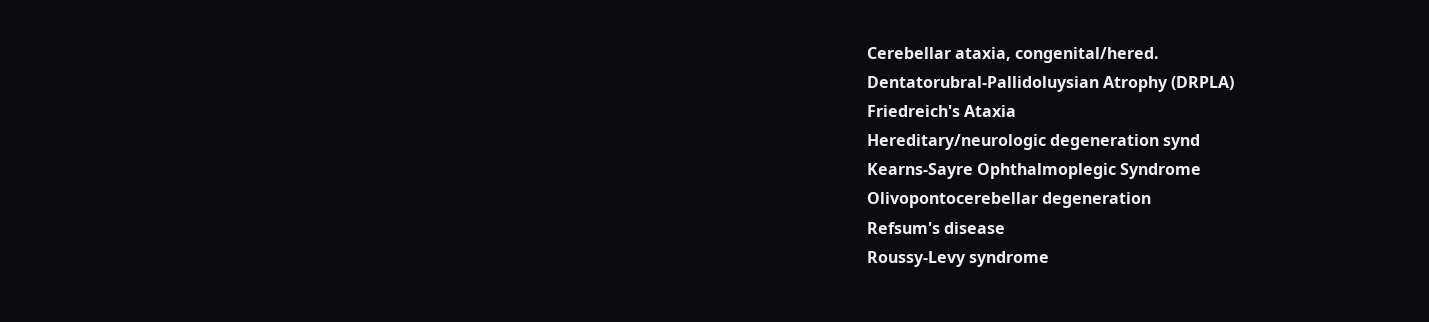Cerebellar ataxia, congenital/hered.
Dentatorubral-Pallidoluysian Atrophy (DRPLA)
Friedreich's Ataxia
Hereditary/neurologic degeneration synd
Kearns-Sayre Ophthalmoplegic Syndrome
Olivopontocerebellar degeneration
Refsum's disease
Roussy-Levy syndrome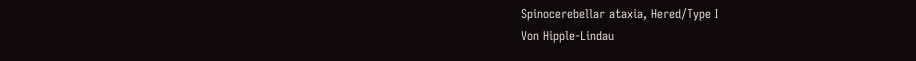Spinocerebellar ataxia, Hered/Type I
Von Hipple-Lindau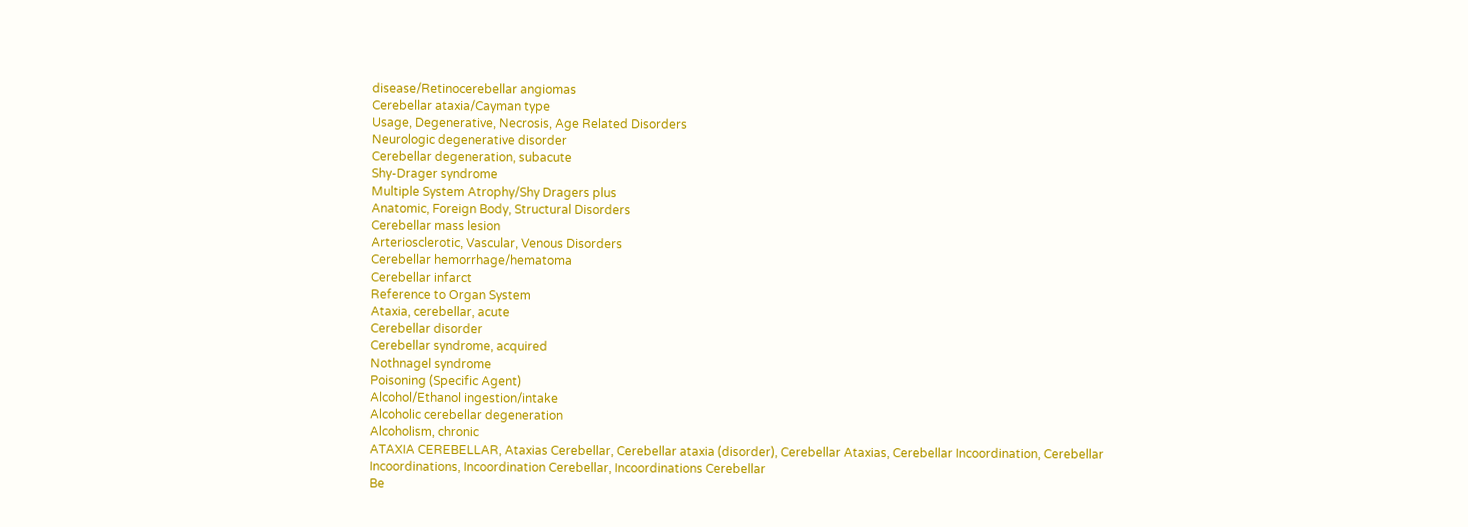disease/Retinocerebellar angiomas
Cerebellar ataxia/Cayman type
Usage, Degenerative, Necrosis, Age Related Disorders
Neurologic degenerative disorder
Cerebellar degeneration, subacute
Shy-Drager syndrome
Multiple System Atrophy/Shy Dragers plus
Anatomic, Foreign Body, Structural Disorders
Cerebellar mass lesion
Arteriosclerotic, Vascular, Venous Disorders
Cerebellar hemorrhage/hematoma
Cerebellar infarct
Reference to Organ System
Ataxia, cerebellar, acute
Cerebellar disorder
Cerebellar syndrome, acquired
Nothnagel syndrome
Poisoning (Specific Agent)
Alcohol/Ethanol ingestion/intake
Alcoholic cerebellar degeneration
Alcoholism, chronic
ATAXIA CEREBELLAR, Ataxias Cerebellar, Cerebellar ataxia (disorder), Cerebellar Ataxias, Cerebellar Incoordination, Cerebellar Incoordinations, Incoordination Cerebellar, Incoordinations Cerebellar
Be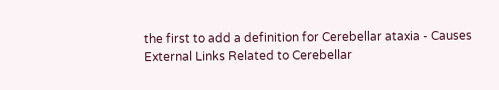the first to add a definition for Cerebellar ataxia - Causes
External Links Related to Cerebellar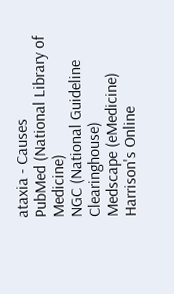ataxia - Causes
PubMed (National Library of Medicine)
NGC (National Guideline Clearinghouse)
Medscape (eMedicine)
Harrison's Online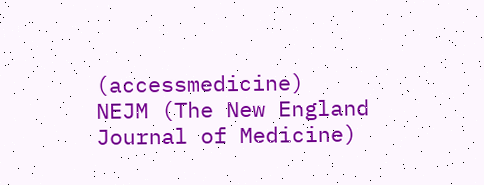(accessmedicine)
NEJM (The New England Journal of Medicine)